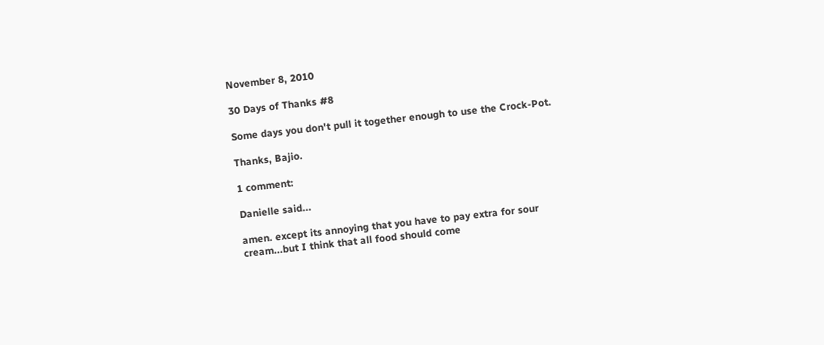November 8, 2010

30 Days of Thanks #8

Some days you don't pull it together enough to use the Crock-Pot.

Thanks, Bajio.

1 comment:

Danielle said...

amen. except its annoying that you have to pay extra for sour cream...but I think that all food should come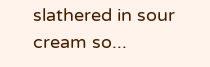slathered in sour cream so...